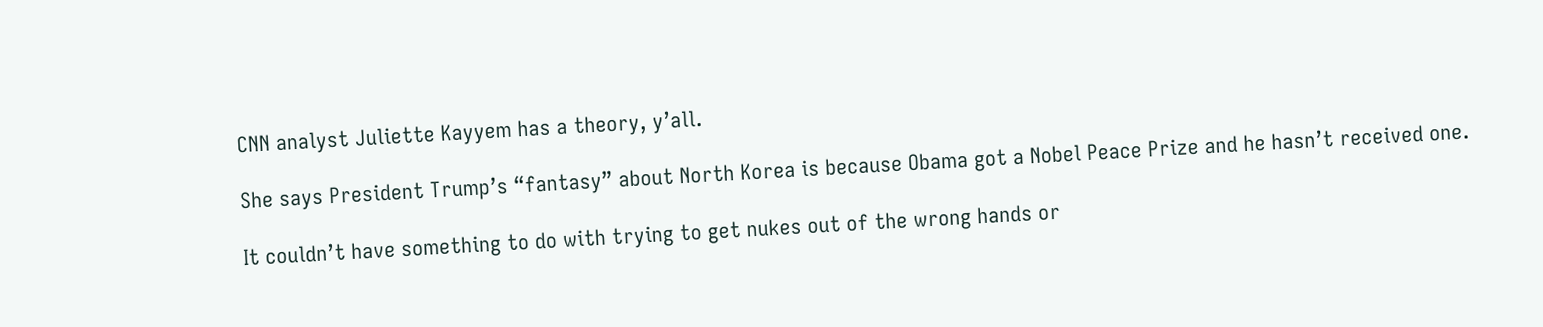CNN analyst Juliette Kayyem has a theory, y’all.

She says President Trump’s “fantasy” about North Korea is because Obama got a Nobel Peace Prize and he hasn’t received one.

It couldn’t have something to do with trying to get nukes out of the wrong hands or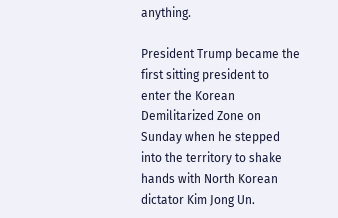anything.

President Trump became the first sitting president to enter the Korean Demilitarized Zone on Sunday when he stepped into the territory to shake hands with North Korean dictator Kim Jong Un.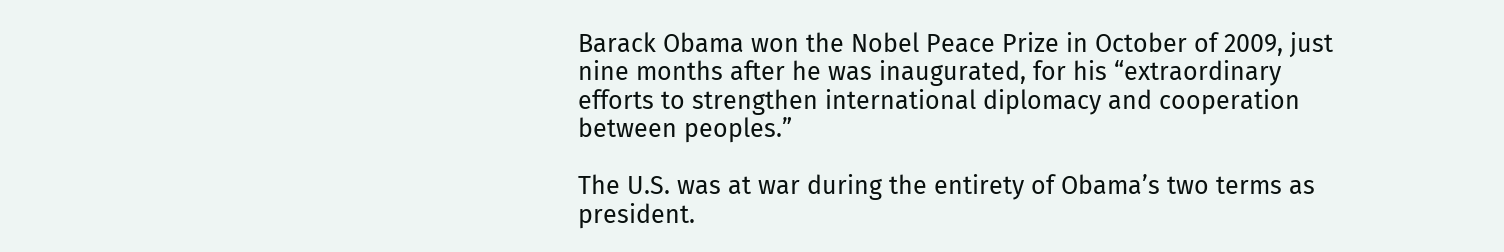Barack Obama won the Nobel Peace Prize in October of 2009, just nine months after he was inaugurated, for his “extraordinary efforts to strengthen international diplomacy and cooperation between peoples.”

The U.S. was at war during the entirety of Obama’s two terms as president.